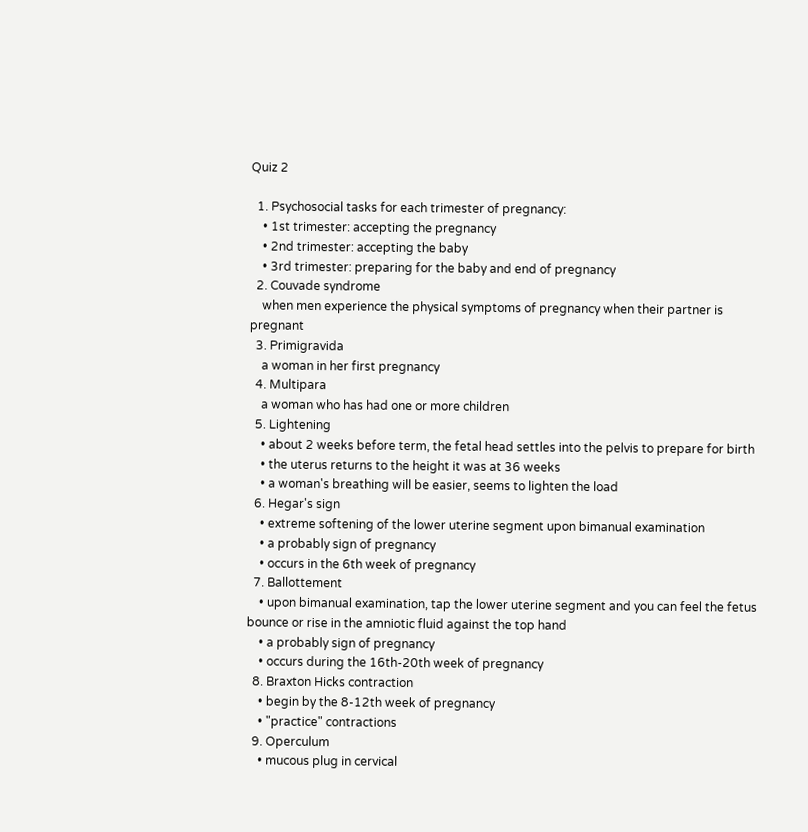Quiz 2

  1. Psychosocial tasks for each trimester of pregnancy:
    • 1st trimester: accepting the pregnancy
    • 2nd trimester: accepting the baby
    • 3rd trimester: preparing for the baby and end of pregnancy
  2. Couvade syndrome
    when men experience the physical symptoms of pregnancy when their partner is pregnant
  3. Primigravida
    a woman in her first pregnancy
  4. Multipara
    a woman who has had one or more children
  5. Lightening
    • about 2 weeks before term, the fetal head settles into the pelvis to prepare for birth
    • the uterus returns to the height it was at 36 weeks
    • a woman's breathing will be easier, seems to lighten the load
  6. Hegar's sign
    • extreme softening of the lower uterine segment upon bimanual examination
    • a probably sign of pregnancy
    • occurs in the 6th week of pregnancy
  7. Ballottement
    • upon bimanual examination, tap the lower uterine segment and you can feel the fetus bounce or rise in the amniotic fluid against the top hand
    • a probably sign of pregnancy
    • occurs during the 16th-20th week of pregnancy
  8. Braxton Hicks contraction
    • begin by the 8-12th week of pregnancy
    • "practice" contractions
  9. Operculum
    • mucous plug in cervical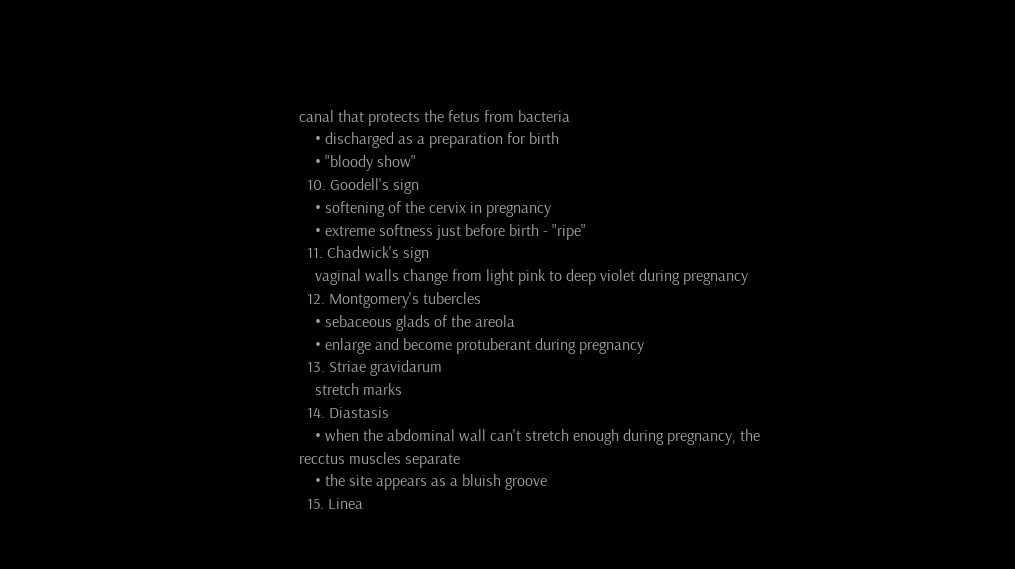canal that protects the fetus from bacteria
    • discharged as a preparation for birth
    • "bloody show"
  10. Goodell's sign
    • softening of the cervix in pregnancy
    • extreme softness just before birth - "ripe"
  11. Chadwick's sign
    vaginal walls change from light pink to deep violet during pregnancy
  12. Montgomery's tubercles
    • sebaceous glads of the areola
    • enlarge and become protuberant during pregnancy
  13. Striae gravidarum
    stretch marks
  14. Diastasis
    • when the abdominal wall can't stretch enough during pregnancy, the recctus muscles separate
    • the site appears as a bluish groove
  15. Linea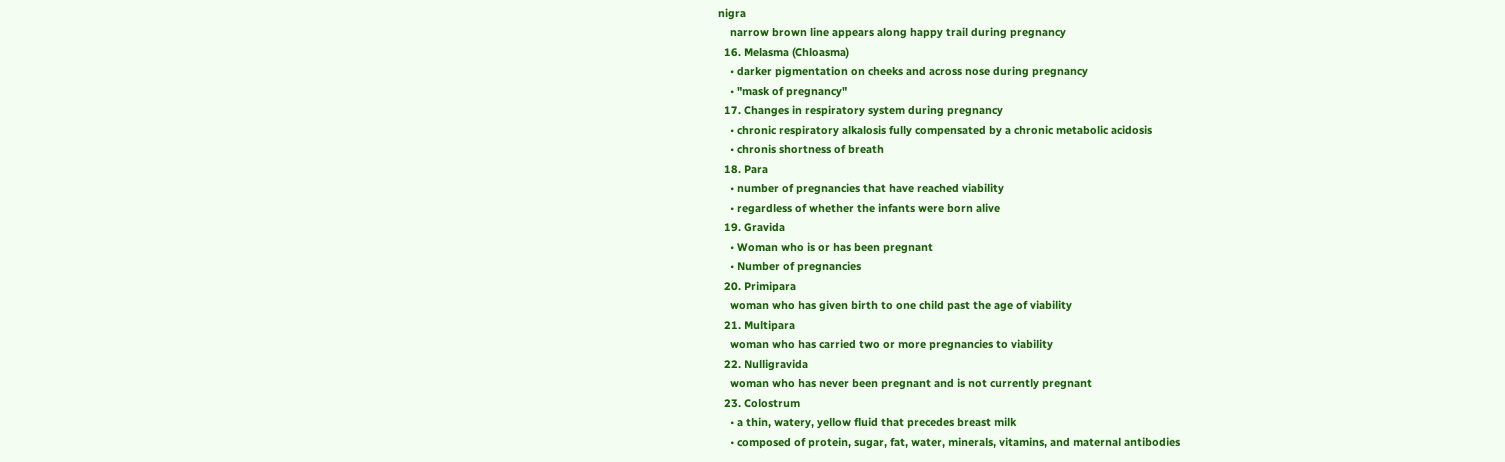nigra
    narrow brown line appears along happy trail during pregnancy
  16. Melasma (Chloasma)
    • darker pigmentation on cheeks and across nose during pregnancy
    • "mask of pregnancy"
  17. Changes in respiratory system during pregnancy
    • chronic respiratory alkalosis fully compensated by a chronic metabolic acidosis
    • chronis shortness of breath
  18. Para
    • number of pregnancies that have reached viability
    • regardless of whether the infants were born alive
  19. Gravida
    • Woman who is or has been pregnant
    • Number of pregnancies
  20. Primipara
    woman who has given birth to one child past the age of viability
  21. Multipara
    woman who has carried two or more pregnancies to viability
  22. Nulligravida
    woman who has never been pregnant and is not currently pregnant
  23. Colostrum
    • a thin, watery, yellow fluid that precedes breast milk
    • composed of protein, sugar, fat, water, minerals, vitamins, and maternal antibodies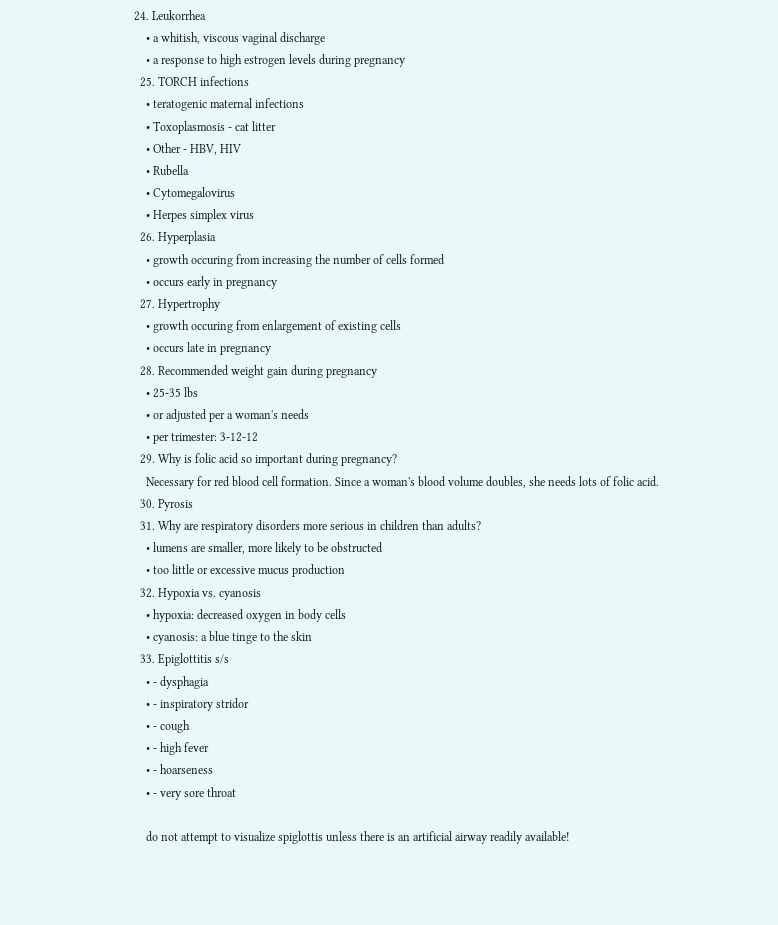24. Leukorrhea
    • a whitish, viscous vaginal discharge
    • a response to high estrogen levels during pregnancy
  25. TORCH infections
    • teratogenic maternal infections
    • Toxoplasmosis - cat litter
    • Other - HBV, HIV
    • Rubella
    • Cytomegalovirus
    • Herpes simplex virus
  26. Hyperplasia
    • growth occuring from increasing the number of cells formed
    • occurs early in pregnancy
  27. Hypertrophy
    • growth occuring from enlargement of existing cells
    • occurs late in pregnancy
  28. Recommended weight gain during pregnancy
    • 25-35 lbs
    • or adjusted per a woman's needs
    • per trimester: 3-12-12
  29. Why is folic acid so important during pregnancy?
    Necessary for red blood cell formation. Since a woman's blood volume doubles, she needs lots of folic acid.
  30. Pyrosis
  31. Why are respiratory disorders more serious in children than adults?
    • lumens are smaller, more likely to be obstructed
    • too little or excessive mucus production
  32. Hypoxia vs. cyanosis
    • hypoxia: decreased oxygen in body cells
    • cyanosis: a blue tinge to the skin
  33. Epiglottitis s/s
    • - dysphagia
    • - inspiratory stridor
    • - cough
    • - high fever
    • - hoarseness
    • - very sore throat

    do not attempt to visualize spiglottis unless there is an artificial airway readily available!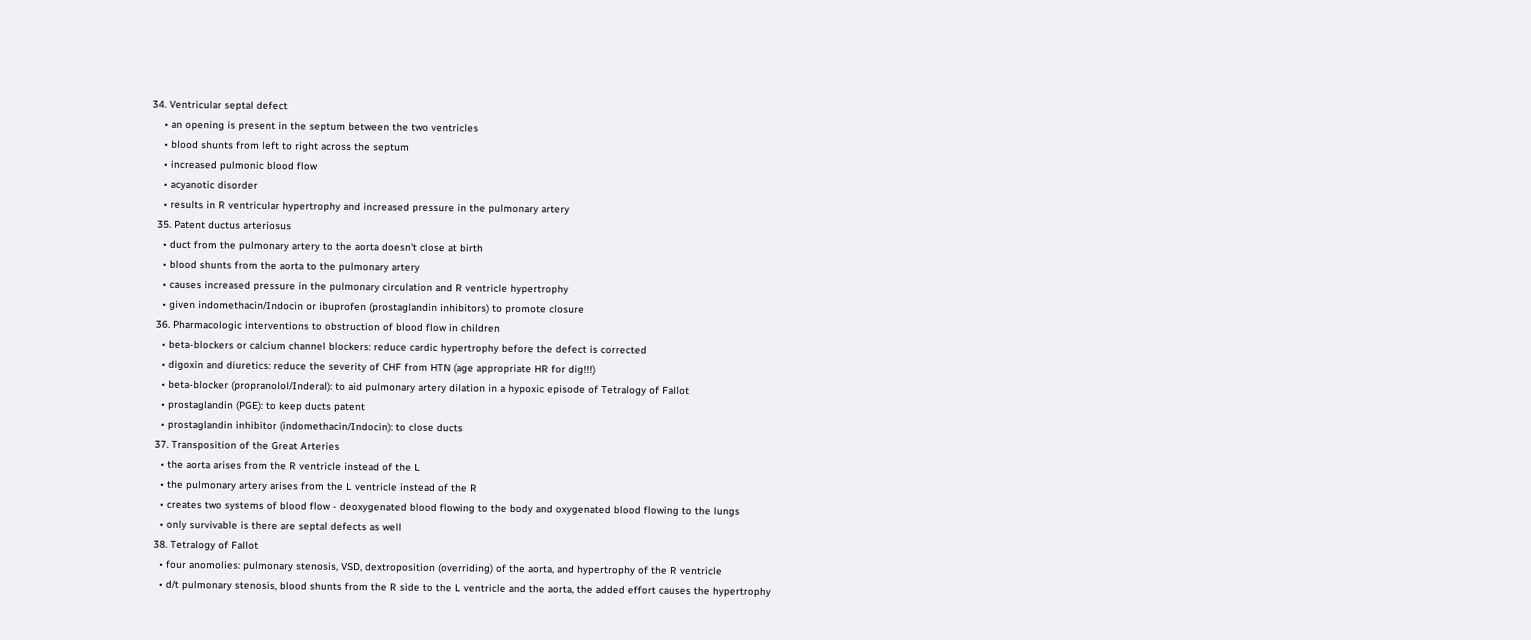34. Ventricular septal defect
    • an opening is present in the septum between the two ventricles
    • blood shunts from left to right across the septum
    • increased pulmonic blood flow
    • acyanotic disorder
    • results in R ventricular hypertrophy and increased pressure in the pulmonary artery
  35. Patent ductus arteriosus
    • duct from the pulmonary artery to the aorta doesn't close at birth
    • blood shunts from the aorta to the pulmonary artery
    • causes increased pressure in the pulmonary circulation and R ventricle hypertrophy
    • given indomethacin/Indocin or ibuprofen (prostaglandin inhibitors) to promote closure
  36. Pharmacologic interventions to obstruction of blood flow in children
    • beta-blockers or calcium channel blockers: reduce cardic hypertrophy before the defect is corrected
    • digoxin and diuretics: reduce the severity of CHF from HTN (age appropriate HR for dig!!!)
    • beta-blocker (propranolol/Inderal): to aid pulmonary artery dilation in a hypoxic episode of Tetralogy of Fallot
    • prostaglandin (PGE): to keep ducts patent
    • prostaglandin inhibitor (indomethacin/Indocin): to close ducts
  37. Transposition of the Great Arteries
    • the aorta arises from the R ventricle instead of the L
    • the pulmonary artery arises from the L ventricle instead of the R
    • creates two systems of blood flow - deoxygenated blood flowing to the body and oxygenated blood flowing to the lungs
    • only survivable is there are septal defects as well
  38. Tetralogy of Fallot
    • four anomolies: pulmonary stenosis, VSD, dextroposition (overriding) of the aorta, and hypertrophy of the R ventricle
    • d/t pulmonary stenosis, blood shunts from the R side to the L ventricle and the aorta, the added effort causes the hypertrophy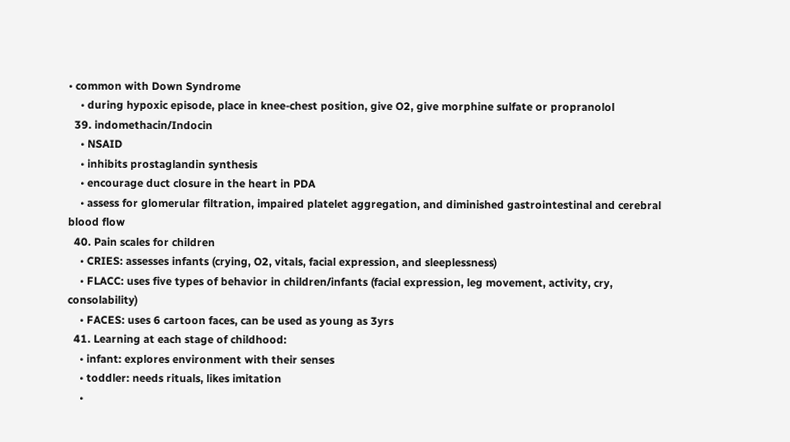• common with Down Syndrome
    • during hypoxic episode, place in knee-chest position, give O2, give morphine sulfate or propranolol
  39. indomethacin/Indocin
    • NSAID
    • inhibits prostaglandin synthesis
    • encourage duct closure in the heart in PDA
    • assess for glomerular filtration, impaired platelet aggregation, and diminished gastrointestinal and cerebral blood flow
  40. Pain scales for children
    • CRIES: assesses infants (crying, O2, vitals, facial expression, and sleeplessness)
    • FLACC: uses five types of behavior in children/infants (facial expression, leg movement, activity, cry, consolability)
    • FACES: uses 6 cartoon faces, can be used as young as 3yrs
  41. Learning at each stage of childhood:
    • infant: explores environment with their senses
    • toddler: needs rituals, likes imitation
    •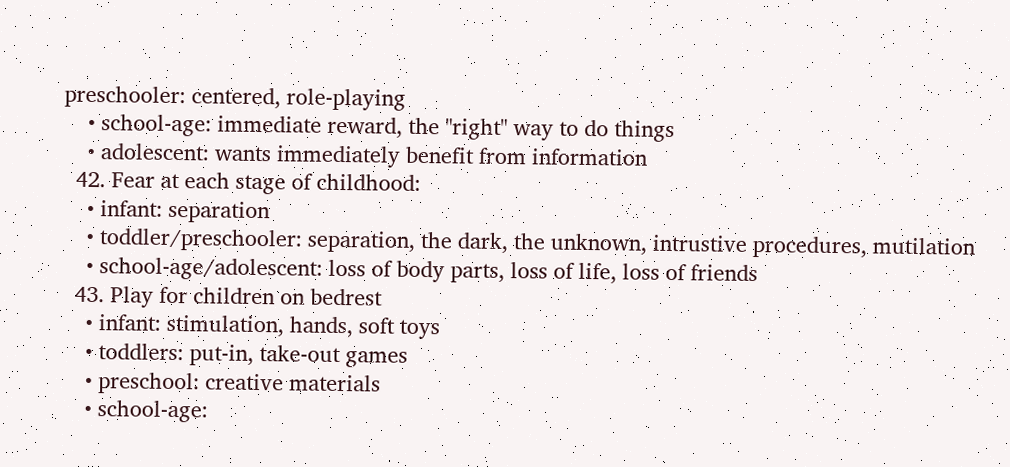preschooler: centered, role-playing
    • school-age: immediate reward, the "right" way to do things
    • adolescent: wants immediately benefit from information
  42. Fear at each stage of childhood:
    • infant: separation
    • toddler/preschooler: separation, the dark, the unknown, intrustive procedures, mutilation
    • school-age/adolescent: loss of body parts, loss of life, loss of friends
  43. Play for children on bedrest
    • infant: stimulation, hands, soft toys
    • toddlers: put-in, take-out games
    • preschool: creative materials
    • school-age: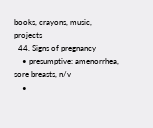books, crayons, music, projects
  44. Signs of pregnancy
    • presumptive: amenorrhea, sore breasts, n/v
    •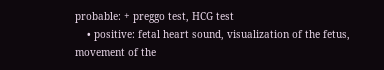probable: + preggo test, HCG test
    • positive: fetal heart sound, visualization of the fetus, movement of the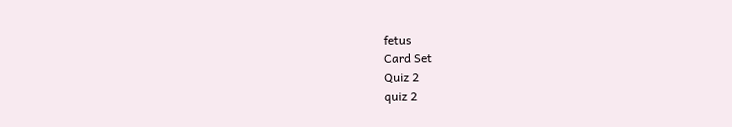fetus
Card Set
Quiz 2
quiz 2